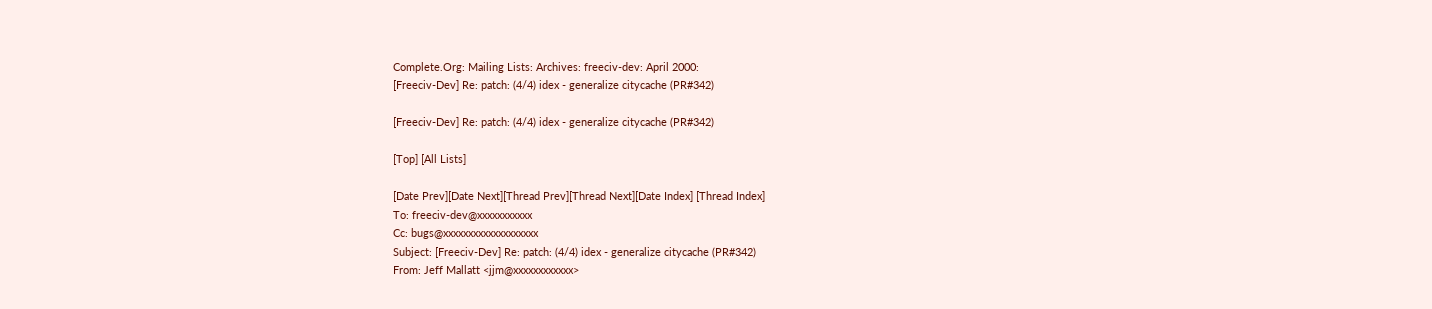Complete.Org: Mailing Lists: Archives: freeciv-dev: April 2000:
[Freeciv-Dev] Re: patch: (4/4) idex - generalize citycache (PR#342)

[Freeciv-Dev] Re: patch: (4/4) idex - generalize citycache (PR#342)

[Top] [All Lists]

[Date Prev][Date Next][Thread Prev][Thread Next][Date Index] [Thread Index]
To: freeciv-dev@xxxxxxxxxxx
Cc: bugs@xxxxxxxxxxxxxxxxxxx
Subject: [Freeciv-Dev] Re: patch: (4/4) idex - generalize citycache (PR#342)
From: Jeff Mallatt <jjm@xxxxxxxxxxxx>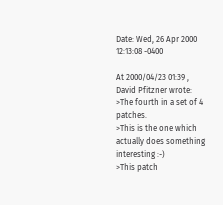Date: Wed, 26 Apr 2000 12:13:08 -0400

At 2000/04/23 01:39 , David Pfitzner wrote:
>The fourth in a set of 4 patches.
>This is the one which actually does something interesting :-)
>This patch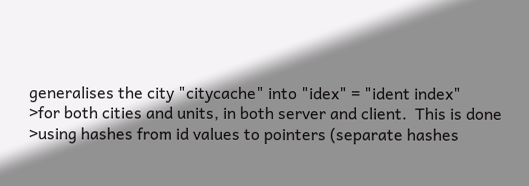generalises the city "citycache" into "idex" = "ident index"
>for both cities and units, in both server and client.  This is done
>using hashes from id values to pointers (separate hashes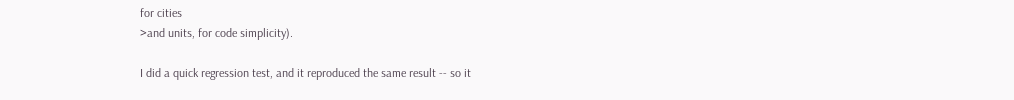for cities
>and units, for code simplicity).

I did a quick regression test, and it reproduced the same result -- so it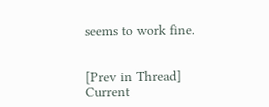seems to work fine.


[Prev in Thread] Current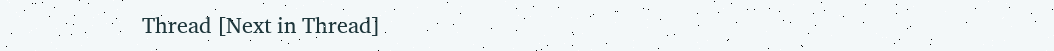Thread [Next in Thread]